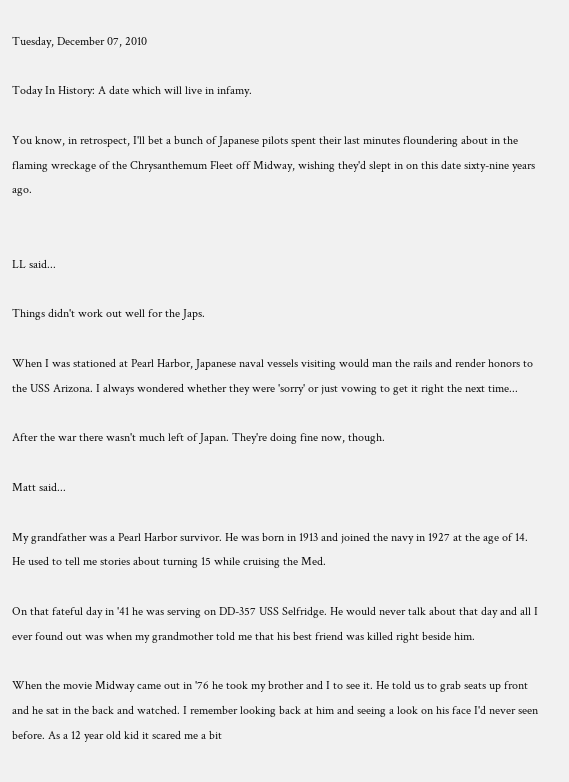Tuesday, December 07, 2010

Today In History: A date which will live in infamy.

You know, in retrospect, I'll bet a bunch of Japanese pilots spent their last minutes floundering about in the flaming wreckage of the Chrysanthemum Fleet off Midway, wishing they'd slept in on this date sixty-nine years ago.


LL said...

Things didn't work out well for the Japs.

When I was stationed at Pearl Harbor, Japanese naval vessels visiting would man the rails and render honors to the USS Arizona. I always wondered whether they were 'sorry' or just vowing to get it right the next time...

After the war there wasn't much left of Japan. They're doing fine now, though.

Matt said...

My grandfather was a Pearl Harbor survivor. He was born in 1913 and joined the navy in 1927 at the age of 14. He used to tell me stories about turning 15 while cruising the Med.

On that fateful day in '41 he was serving on DD-357 USS Selfridge. He would never talk about that day and all I ever found out was when my grandmother told me that his best friend was killed right beside him.

When the movie Midway came out in '76 he took my brother and I to see it. He told us to grab seats up front and he sat in the back and watched. I remember looking back at him and seeing a look on his face I'd never seen before. As a 12 year old kid it scared me a bit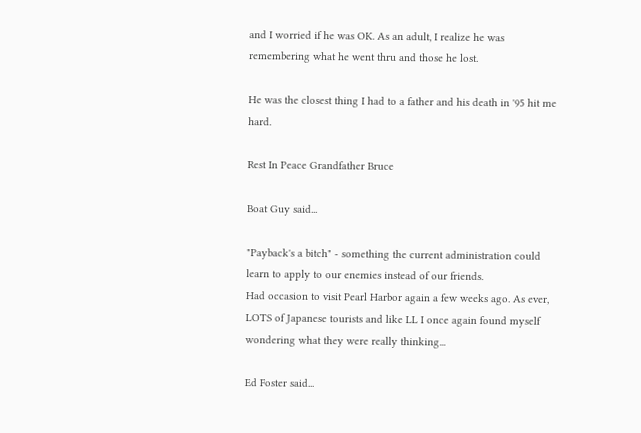and I worried if he was OK. As an adult, I realize he was remembering what he went thru and those he lost.

He was the closest thing I had to a father and his death in '95 hit me hard.

Rest In Peace Grandfather Bruce

Boat Guy said...

"Payback's a bitch" - something the current administration could learn to apply to our enemies instead of our friends.
Had occasion to visit Pearl Harbor again a few weeks ago. As ever, LOTS of Japanese tourists and like LL I once again found myself wondering what they were really thinking...

Ed Foster said...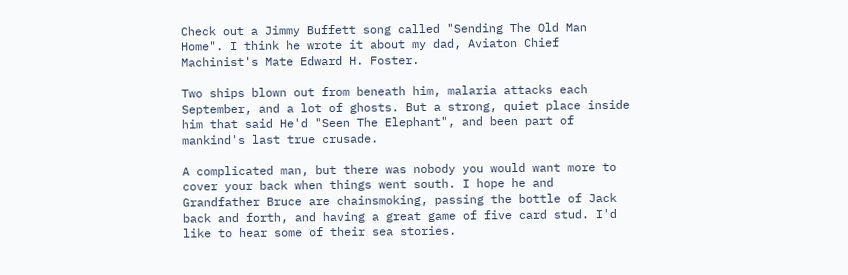Check out a Jimmy Buffett song called "Sending The Old Man Home". I think he wrote it about my dad, Aviaton Chief Machinist's Mate Edward H. Foster.

Two ships blown out from beneath him, malaria attacks each September, and a lot of ghosts. But a strong, quiet place inside him that said He'd "Seen The Elephant", and been part of mankind's last true crusade.

A complicated man, but there was nobody you would want more to cover your back when things went south. I hope he and Grandfather Bruce are chainsmoking, passing the bottle of Jack back and forth, and having a great game of five card stud. I'd like to hear some of their sea stories.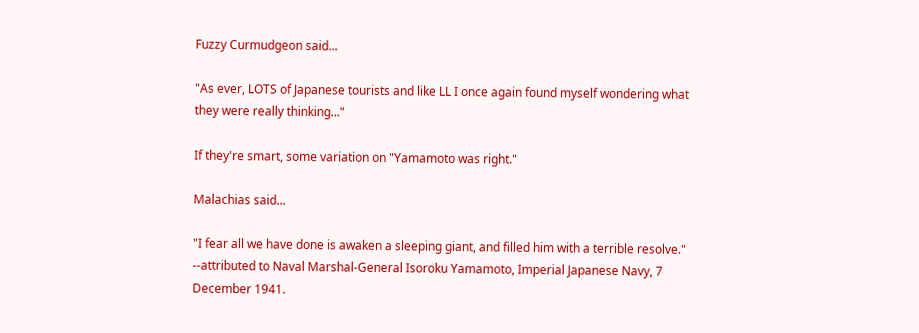Fuzzy Curmudgeon said...

"As ever, LOTS of Japanese tourists and like LL I once again found myself wondering what they were really thinking..."

If they're smart, some variation on "Yamamoto was right."

Malachias said...

"I fear all we have done is awaken a sleeping giant, and filled him with a terrible resolve." --attributed to Naval Marshal-General Isoroku Yamamoto, Imperial Japanese Navy, 7 December 1941.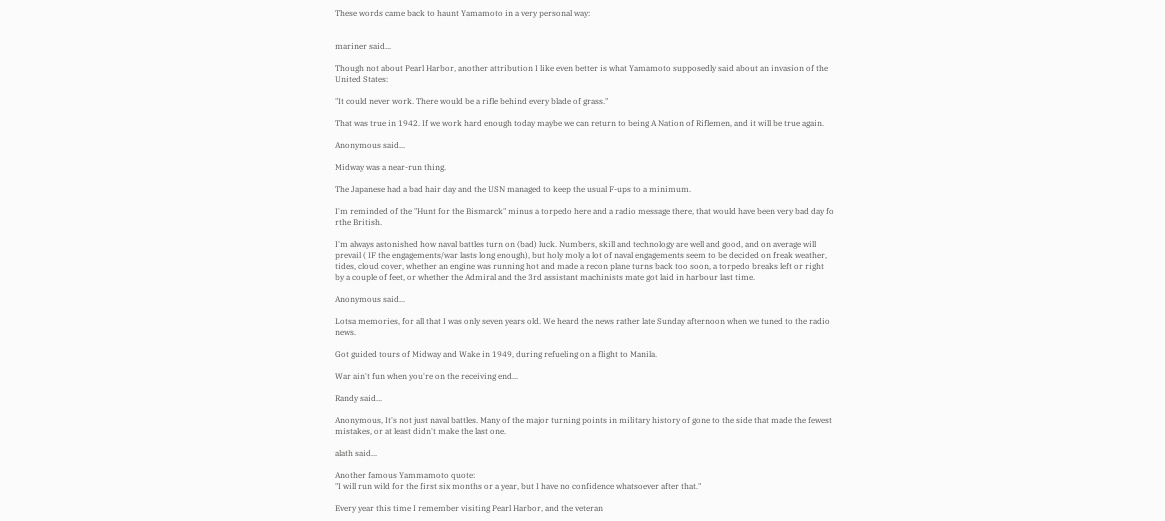These words came back to haunt Yamamoto in a very personal way:


mariner said...

Though not about Pearl Harbor, another attribution I like even better is what Yamamoto supposedly said about an invasion of the United States:

"It could never work. There would be a rifle behind every blade of grass."

That was true in 1942. If we work hard enough today maybe we can return to being A Nation of Riflemen, and it will be true again.

Anonymous said...

Midway was a near-run thing.

The Japanese had a bad hair day and the USN managed to keep the usual F-ups to a minimum.

I'm reminded of the "Hunt for the Bismarck" minus a torpedo here and a radio message there, that would have been very bad day fo rthe British.

I'm always astonished how naval battles turn on (bad) luck. Numbers, skill and technology are well and good, and on average will prevail ( IF the engagements/war lasts long enough), but holy moly a lot of naval engagements seem to be decided on freak weather, tides, cloud cover, whether an engine was running hot and made a recon plane turns back too soon, a torpedo breaks left or right by a couple of feet, or whether the Admiral and the 3rd assistant machinists mate got laid in harbour last time.

Anonymous said...

Lotsa memories, for all that I was only seven years old. We heard the news rather late Sunday afternoon when we tuned to the radio news.

Got guided tours of Midway and Wake in 1949, during refueling on a flight to Manila.

War ain't fun when you're on the receiving end...

Randy said...

Anonymous, It's not just naval battles. Many of the major turning points in military history of gone to the side that made the fewest mistakes, or at least didn't make the last one.

alath said...

Another famous Yammamoto quote:
"I will run wild for the first six months or a year, but I have no confidence whatsoever after that."

Every year this time I remember visiting Pearl Harbor, and the veteran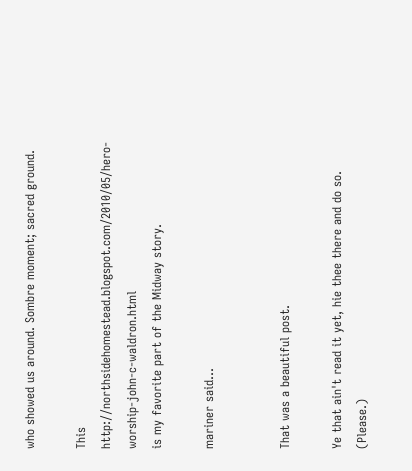who showed us around. Sombre moment; sacred ground.

This http://northsidehomestead.blogspot.com/2010/05/hero-worship-john-c-waldron.html
is my favorite part of the Midway story.

mariner said...


That was a beautiful post.

Ye that ain't read it yet, hie thee there and do so. (Please.)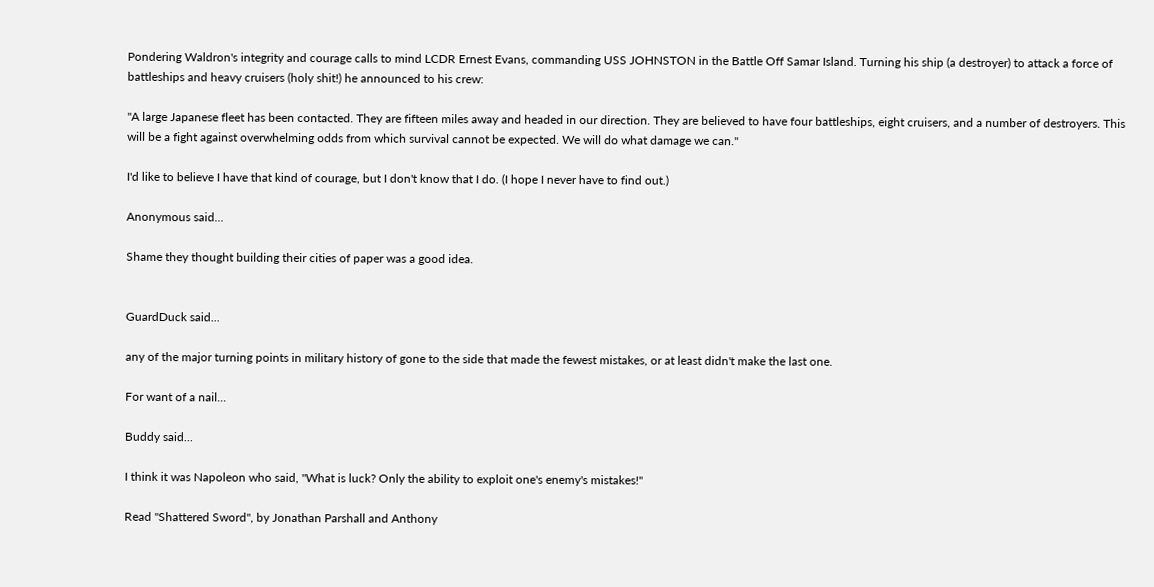Pondering Waldron's integrity and courage calls to mind LCDR Ernest Evans, commanding USS JOHNSTON in the Battle Off Samar Island. Turning his ship (a destroyer) to attack a force of battleships and heavy cruisers (holy shit!) he announced to his crew:

"A large Japanese fleet has been contacted. They are fifteen miles away and headed in our direction. They are believed to have four battleships, eight cruisers, and a number of destroyers. This will be a fight against overwhelming odds from which survival cannot be expected. We will do what damage we can."

I'd like to believe I have that kind of courage, but I don't know that I do. (I hope I never have to find out.)

Anonymous said...

Shame they thought building their cities of paper was a good idea.


GuardDuck said...

any of the major turning points in military history of gone to the side that made the fewest mistakes, or at least didn't make the last one.

For want of a nail...

Buddy said...

I think it was Napoleon who said, "What is luck? Only the ability to exploit one's enemy's mistakes!"

Read "Shattered Sword", by Jonathan Parshall and Anthony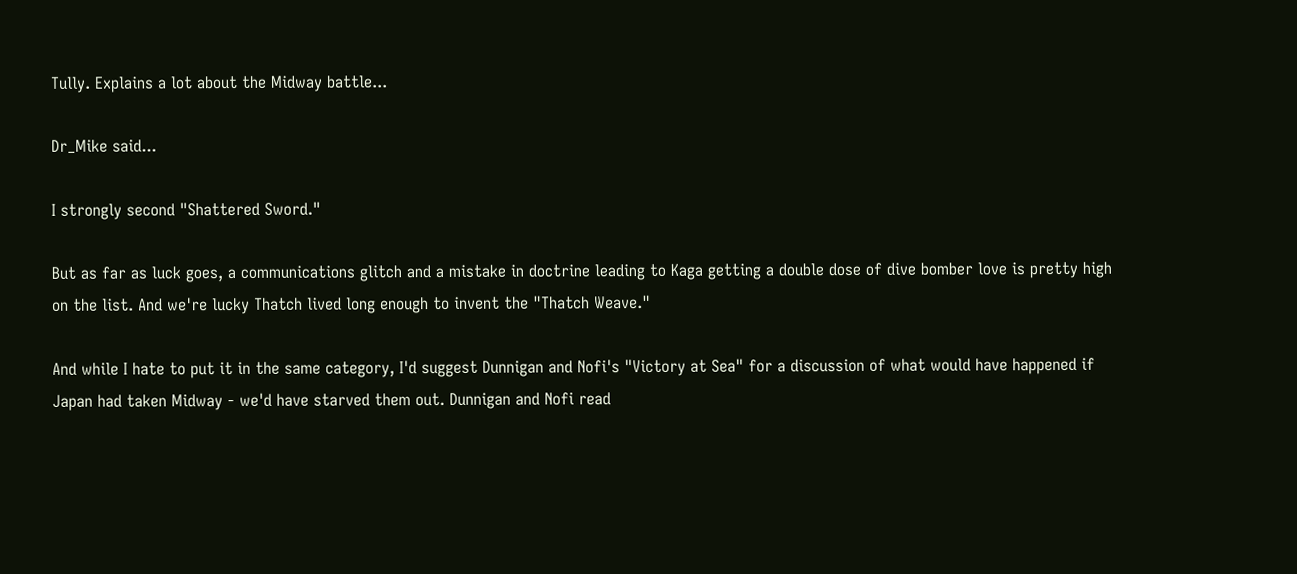Tully. Explains a lot about the Midway battle...

Dr_Mike said...

I strongly second "Shattered Sword."

But as far as luck goes, a communications glitch and a mistake in doctrine leading to Kaga getting a double dose of dive bomber love is pretty high on the list. And we're lucky Thatch lived long enough to invent the "Thatch Weave."

And while I hate to put it in the same category, I'd suggest Dunnigan and Nofi's "Victory at Sea" for a discussion of what would have happened if Japan had taken Midway - we'd have starved them out. Dunnigan and Nofi read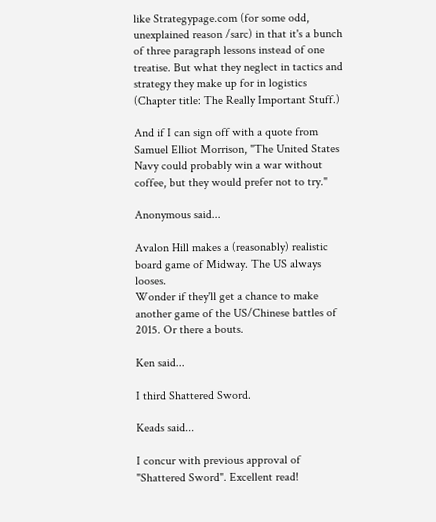like Strategypage.com (for some odd, unexplained reason /sarc) in that it's a bunch of three paragraph lessons instead of one treatise. But what they neglect in tactics and strategy they make up for in logistics (Chapter title: The Really Important Stuff.)

And if I can sign off with a quote from Samuel Elliot Morrison, "The United States Navy could probably win a war without coffee, but they would prefer not to try."

Anonymous said...

Avalon Hill makes a (reasonably) realistic board game of Midway. The US always looses.
Wonder if they'll get a chance to make another game of the US/Chinese battles of 2015. Or there a bouts.

Ken said...

I third Shattered Sword.

Keads said...

I concur with previous approval of "Shattered Sword". Excellent read!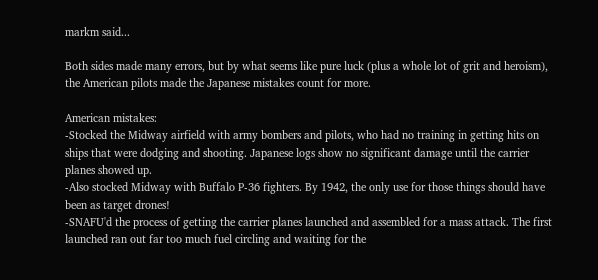markm said...

Both sides made many errors, but by what seems like pure luck (plus a whole lot of grit and heroism), the American pilots made the Japanese mistakes count for more.

American mistakes:
-Stocked the Midway airfield with army bombers and pilots, who had no training in getting hits on ships that were dodging and shooting. Japanese logs show no significant damage until the carrier planes showed up.
-Also stocked Midway with Buffalo P-36 fighters. By 1942, the only use for those things should have been as target drones!
-SNAFU'd the process of getting the carrier planes launched and assembled for a mass attack. The first launched ran out far too much fuel circling and waiting for the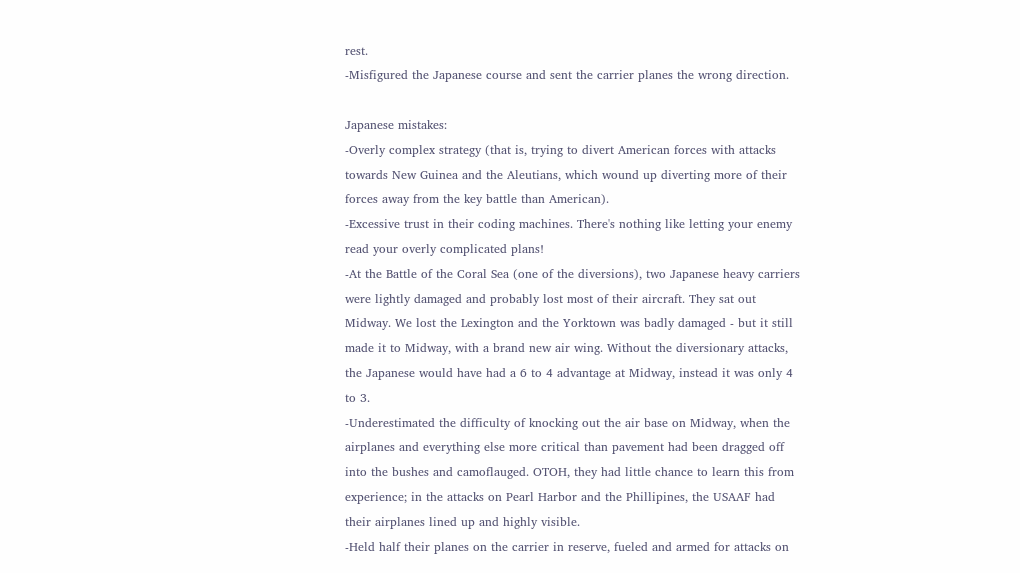rest.
-Misfigured the Japanese course and sent the carrier planes the wrong direction.

Japanese mistakes:
-Overly complex strategy (that is, trying to divert American forces with attacks towards New Guinea and the Aleutians, which wound up diverting more of their forces away from the key battle than American).
-Excessive trust in their coding machines. There's nothing like letting your enemy read your overly complicated plans!
-At the Battle of the Coral Sea (one of the diversions), two Japanese heavy carriers were lightly damaged and probably lost most of their aircraft. They sat out Midway. We lost the Lexington and the Yorktown was badly damaged - but it still made it to Midway, with a brand new air wing. Without the diversionary attacks, the Japanese would have had a 6 to 4 advantage at Midway, instead it was only 4 to 3.
-Underestimated the difficulty of knocking out the air base on Midway, when the airplanes and everything else more critical than pavement had been dragged off into the bushes and camoflauged. OTOH, they had little chance to learn this from experience; in the attacks on Pearl Harbor and the Phillipines, the USAAF had their airplanes lined up and highly visible.
-Held half their planes on the carrier in reserve, fueled and armed for attacks on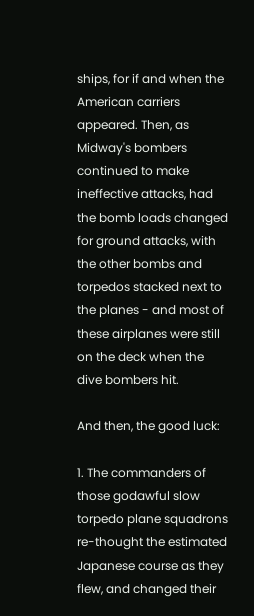ships, for if and when the American carriers appeared. Then, as Midway's bombers continued to make ineffective attacks, had the bomb loads changed for ground attacks, with the other bombs and torpedos stacked next to the planes - and most of these airplanes were still on the deck when the dive bombers hit.

And then, the good luck:

1. The commanders of those godawful slow torpedo plane squadrons re-thought the estimated Japanese course as they flew, and changed their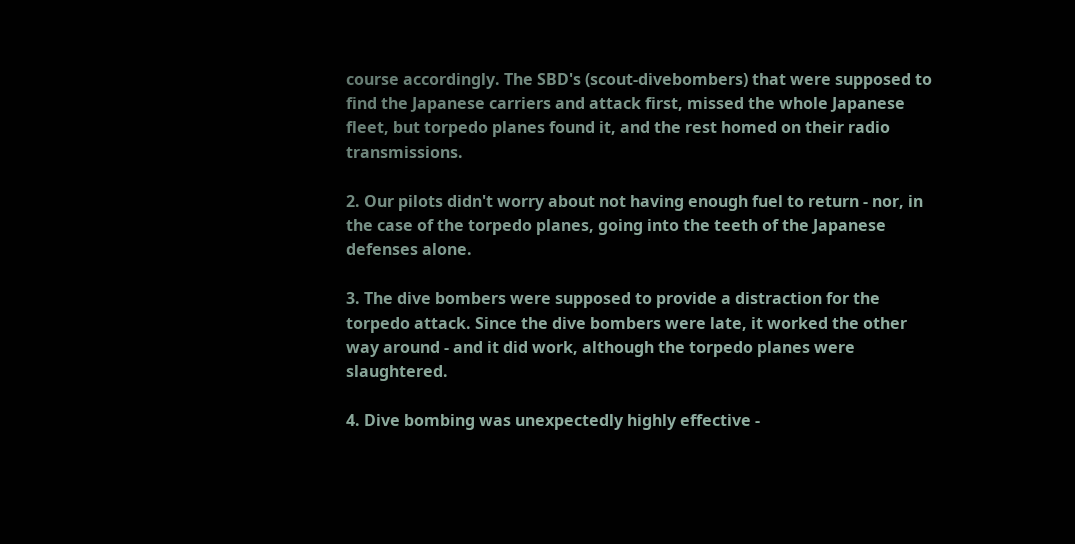course accordingly. The SBD's (scout-divebombers) that were supposed to find the Japanese carriers and attack first, missed the whole Japanese fleet, but torpedo planes found it, and the rest homed on their radio transmissions.

2. Our pilots didn't worry about not having enough fuel to return - nor, in the case of the torpedo planes, going into the teeth of the Japanese defenses alone.

3. The dive bombers were supposed to provide a distraction for the torpedo attack. Since the dive bombers were late, it worked the other way around - and it did work, although the torpedo planes were slaughtered.

4. Dive bombing was unexpectedly highly effective -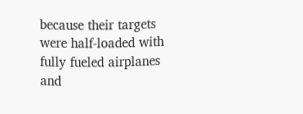because their targets were half-loaded with fully fueled airplanes and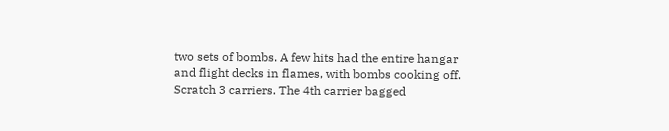two sets of bombs. A few hits had the entire hangar and flight decks in flames, with bombs cooking off. Scratch 3 carriers. The 4th carrier bagged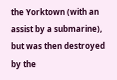the Yorktown (with an assist by a submarine), but was then destroyed by the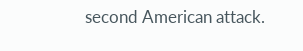second American attack.